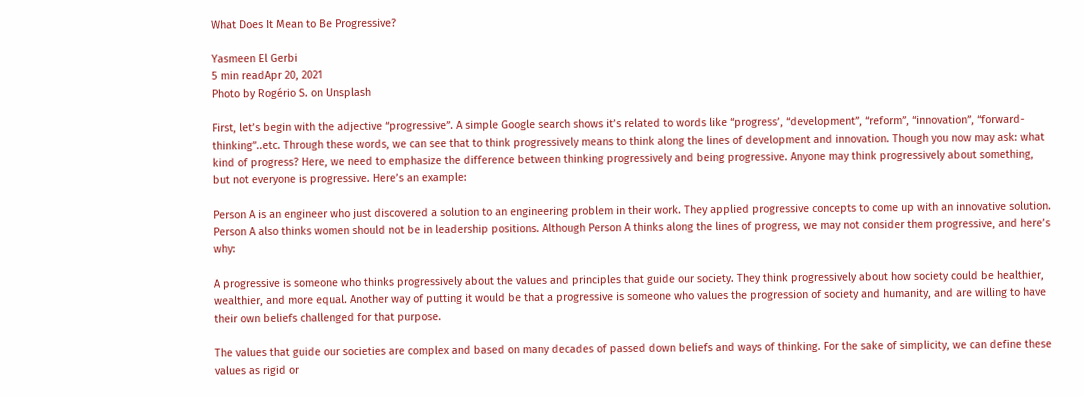What Does It Mean to Be Progressive?

Yasmeen El Gerbi
5 min readApr 20, 2021
Photo by Rogério S. on Unsplash

First, let’s begin with the adjective “progressive”. A simple Google search shows it’s related to words like “progress’, “development”, “reform”, “innovation”, “forward-thinking”..etc. Through these words, we can see that to think progressively means to think along the lines of development and innovation. Though you now may ask: what kind of progress? Here, we need to emphasize the difference between thinking progressively and being progressive. Anyone may think progressively about something, but not everyone is progressive. Here’s an example:

Person A is an engineer who just discovered a solution to an engineering problem in their work. They applied progressive concepts to come up with an innovative solution. Person A also thinks women should not be in leadership positions. Although Person A thinks along the lines of progress, we may not consider them progressive, and here’s why:

A progressive is someone who thinks progressively about the values and principles that guide our society. They think progressively about how society could be healthier, wealthier, and more equal. Another way of putting it would be that a progressive is someone who values the progression of society and humanity, and are willing to have their own beliefs challenged for that purpose.

The values that guide our societies are complex and based on many decades of passed down beliefs and ways of thinking. For the sake of simplicity, we can define these values as rigid or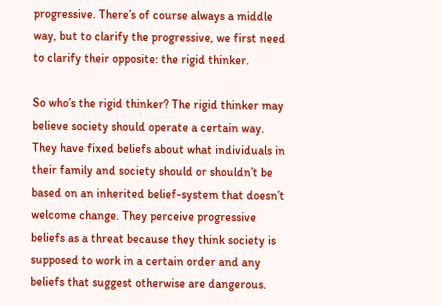progressive. There’s of course always a middle way, but to clarify the progressive, we first need to clarify their opposite: the rigid thinker.

So who’s the rigid thinker? The rigid thinker may believe society should operate a certain way. They have fixed beliefs about what individuals in their family and society should or shouldn’t be based on an inherited belief-system that doesn’t welcome change. They perceive progressive beliefs as a threat because they think society is supposed to work in a certain order and any beliefs that suggest otherwise are dangerous.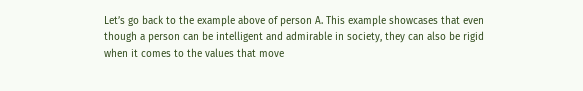Let’s go back to the example above of person A. This example showcases that even though a person can be intelligent and admirable in society, they can also be rigid when it comes to the values that move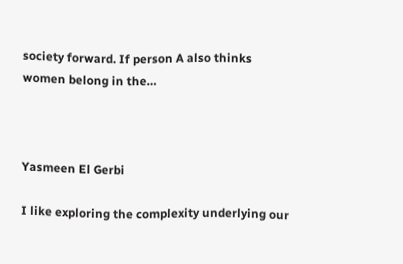society forward. If person A also thinks women belong in the…



Yasmeen El Gerbi

I like exploring the complexity underlying our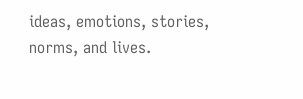ideas, emotions, stories, norms, and lives.